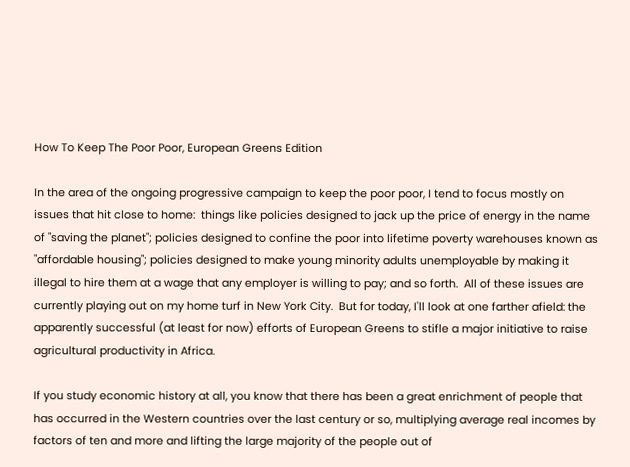How To Keep The Poor Poor, European Greens Edition

In the area of the ongoing progressive campaign to keep the poor poor, I tend to focus mostly on issues that hit close to home:  things like policies designed to jack up the price of energy in the name of "saving the planet"; policies designed to confine the poor into lifetime poverty warehouses known as "affordable housing"; policies designed to make young minority adults unemployable by making it illegal to hire them at a wage that any employer is willing to pay; and so forth.  All of these issues are currently playing out on my home turf in New York City.  But for today, I'll look at one farther afield: the apparently successful (at least for now) efforts of European Greens to stifle a major initiative to raise agricultural productivity in Africa.

If you study economic history at all, you know that there has been a great enrichment of people that has occurred in the Western countries over the last century or so, multiplying average real incomes by factors of ten and more and lifting the large majority of the people out of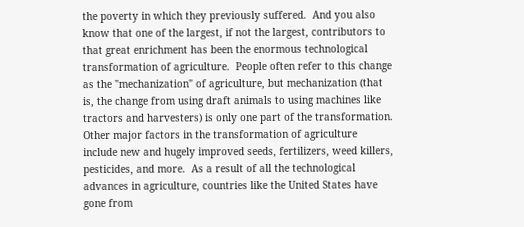the poverty in which they previously suffered.  And you also know that one of the largest, if not the largest, contributors to that great enrichment has been the enormous technological transformation of agriculture.  People often refer to this change as the "mechanization" of agriculture, but mechanization (that is, the change from using draft animals to using machines like tractors and harvesters) is only one part of the transformation.  Other major factors in the transformation of agriculture include new and hugely improved seeds, fertilizers, weed killers, pesticides, and more.  As a result of all the technological advances in agriculture, countries like the United States have gone from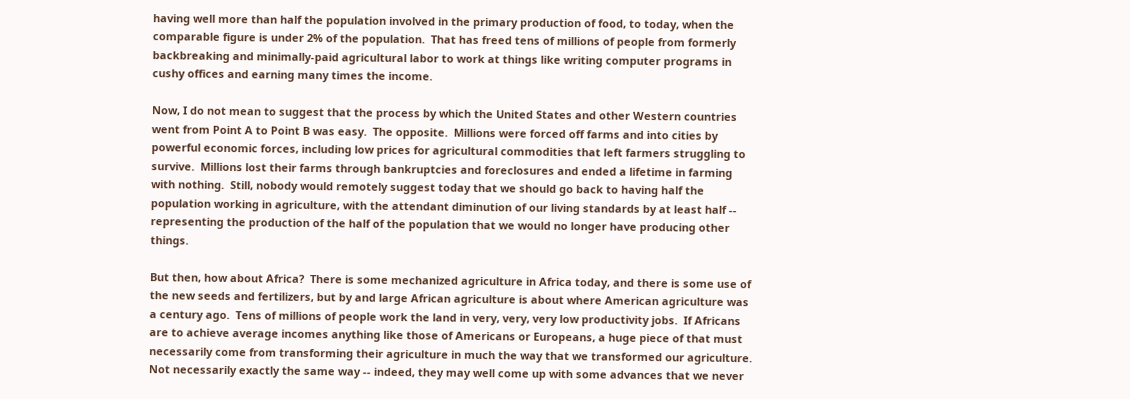having well more than half the population involved in the primary production of food, to today, when the comparable figure is under 2% of the population.  That has freed tens of millions of people from formerly backbreaking and minimally-paid agricultural labor to work at things like writing computer programs in cushy offices and earning many times the income.

Now, I do not mean to suggest that the process by which the United States and other Western countries went from Point A to Point B was easy.  The opposite.  Millions were forced off farms and into cities by powerful economic forces, including low prices for agricultural commodities that left farmers struggling to survive.  Millions lost their farms through bankruptcies and foreclosures and ended a lifetime in farming with nothing.  Still, nobody would remotely suggest today that we should go back to having half the population working in agriculture, with the attendant diminution of our living standards by at least half -- representing the production of the half of the population that we would no longer have producing other things.

But then, how about Africa?  There is some mechanized agriculture in Africa today, and there is some use of the new seeds and fertilizers, but by and large African agriculture is about where American agriculture was a century ago.  Tens of millions of people work the land in very, very, very low productivity jobs.  If Africans are to achieve average incomes anything like those of Americans or Europeans, a huge piece of that must necessarily come from transforming their agriculture in much the way that we transformed our agriculture.  Not necessarily exactly the same way -- indeed, they may well come up with some advances that we never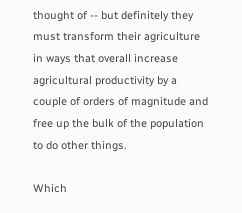thought of -- but definitely they must transform their agriculture in ways that overall increase agricultural productivity by a couple of orders of magnitude and free up the bulk of the population to do other things.

Which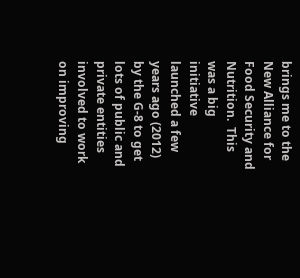brings me to the New Alliance for Food Security and Nutrition.  This was a big initiative launched a few years ago (2012) by the G-8 to get lots of public and private entities involved to work on improving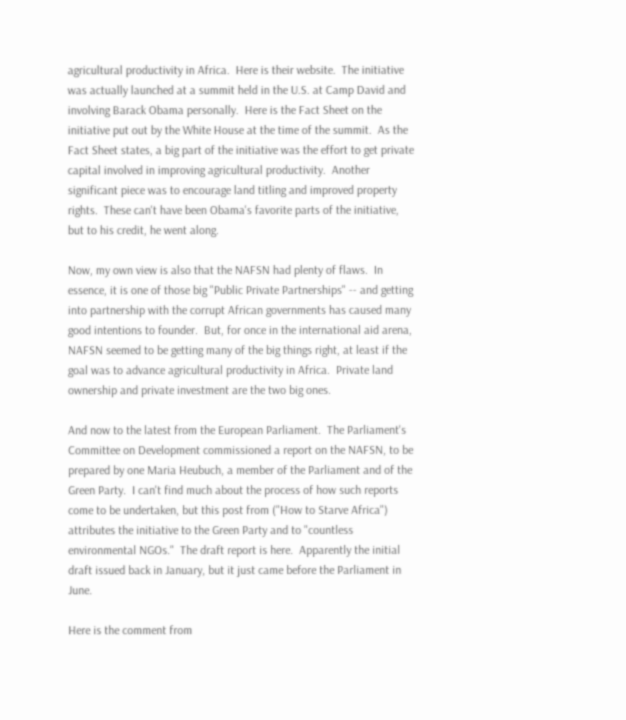agricultural productivity in Africa.  Here is their website.  The initiative was actually launched at a summit held in the U.S. at Camp David and involving Barack Obama personally.  Here is the Fact Sheet on the initiative put out by the White House at the time of the summit.  As the Fact Sheet states, a big part of the initiative was the effort to get private capital involved in improving agricultural productivity.  Another significant piece was to encourage land titling and improved property rights.  These can't have been Obama's favorite parts of the initiative, but to his credit, he went along.

Now, my own view is also that the NAFSN had plenty of flaws.  In essence, it is one of those big "Public Private Partnerships" -- and getting into partnership with the corrupt African governments has caused many good intentions to founder.  But, for once in the international aid arena, NAFSN seemed to be getting many of the big things right, at least if the goal was to advance agricultural productivity in Africa.  Private land ownership and private investment are the two big ones.

And now to the latest from the European Parliament.  The Parliament's Committee on Development commissioned a report on the NAFSN, to be prepared by one Maria Heubuch, a member of the Parliament and of the Green Party.  I can't find much about the process of how such reports come to be undertaken, but this post from ("How to Starve Africa") attributes the initiative to the Green Party and to "countless environmental NGOs."  The draft report is here.  Apparently the initial draft issued back in January, but it just came before the Parliament in June.

Here is the comment from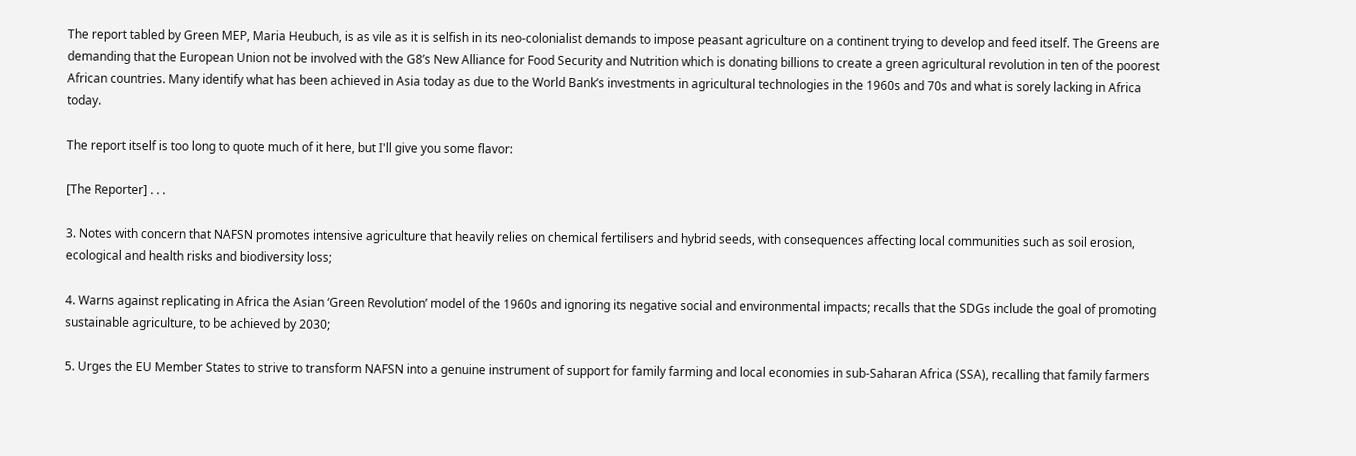The report tabled by Green MEP, Maria Heubuch, is as vile as it is selfish in its neo-colonialist demands to impose peasant agriculture on a continent trying to develop and feed itself. The Greens are demanding that the European Union not be involved with the G8’s New Alliance for Food Security and Nutrition which is donating billions to create a green agricultural revolution in ten of the poorest African countries. Many identify what has been achieved in Asia today as due to the World Bank’s investments in agricultural technologies in the 1960s and 70s and what is sorely lacking in Africa today.

The report itself is too long to quote much of it here, but I'll give you some flavor:

[The Reporter] . . .

3. Notes with concern that NAFSN promotes intensive agriculture that heavily relies on chemical fertilisers and hybrid seeds, with consequences affecting local communities such as soil erosion, ecological and health risks and biodiversity loss;

4. Warns against replicating in Africa the Asian ‘Green Revolution’ model of the 1960s and ignoring its negative social and environmental impacts; recalls that the SDGs include the goal of promoting sustainable agriculture, to be achieved by 2030;

5. Urges the EU Member States to strive to transform NAFSN into a genuine instrument of support for family farming and local economies in sub-Saharan Africa (SSA), recalling that family farmers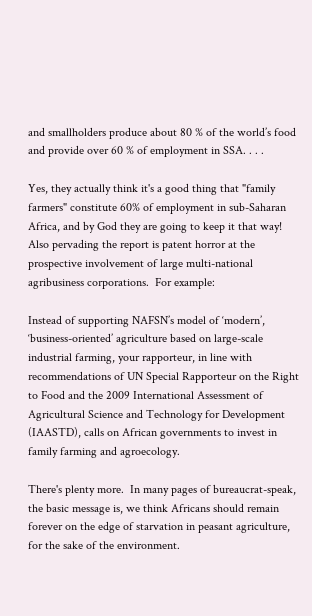and smallholders produce about 80 % of the world’s food and provide over 60 % of employment in SSA. . . .

Yes, they actually think it's a good thing that "family farmers" constitute 60% of employment in sub-Saharan Africa, and by God they are going to keep it that way!  Also pervading the report is patent horror at the prospective involvement of large multi-national agribusiness corporations.  For example:

Instead of supporting NAFSN’s model of ‘modern’, ‘business-oriented’ agriculture based on large-scale industrial farming, your rapporteur, in line with recommendations of UN Special Rapporteur on the Right to Food and the 2009 International Assessment of Agricultural Science and Technology for Development (IAASTD), calls on African governments to invest in family farming and agroecology.

There's plenty more.  In many pages of bureaucrat-speak, the basic message is, we think Africans should remain forever on the edge of starvation in peasant agriculture, for the sake of the environment.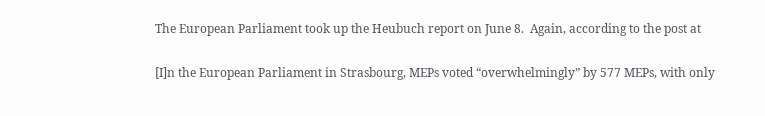The European Parliament took up the Heubuch report on June 8.  Again, according to the post at

[I]n the European Parliament in Strasbourg, MEPs voted “overwhelmingly” by 577 MEPs, with only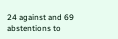24 against and 69 abstentions to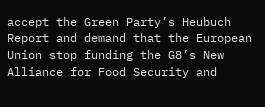accept the Green Party’s Heubuch Report and demand that the European Union stop funding the G8’s New Alliance for Food Security and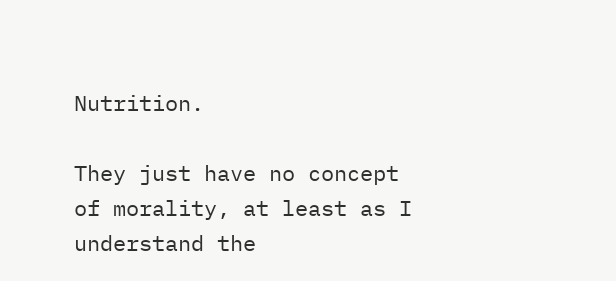Nutrition.

They just have no concept of morality, at least as I understand the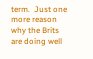term.  Just one more reason why the Brits are doing well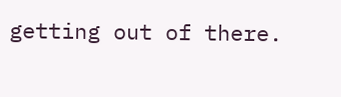getting out of there.